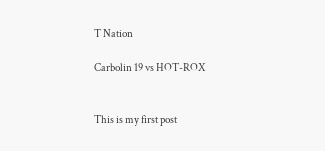T Nation

Carbolin 19 vs HOT-ROX


This is my first post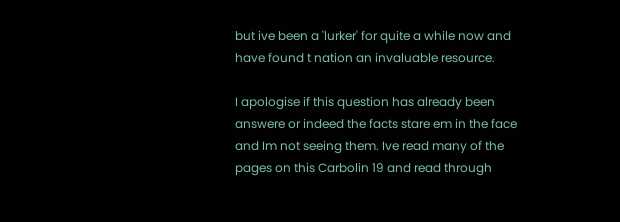but ive been a 'lurker' for quite a while now and have found t nation an invaluable resource.

I apologise if this question has already been answere or indeed the facts stare em in the face and Im not seeing them. Ive read many of the pages on this Carbolin 19 and read through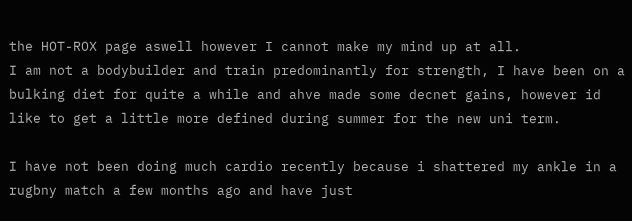the HOT-ROX page aswell however I cannot make my mind up at all.
I am not a bodybuilder and train predominantly for strength, I have been on a bulking diet for quite a while and ahve made some decnet gains, however id like to get a little more defined during summer for the new uni term.

I have not been doing much cardio recently because i shattered my ankle in a rugbny match a few months ago and have just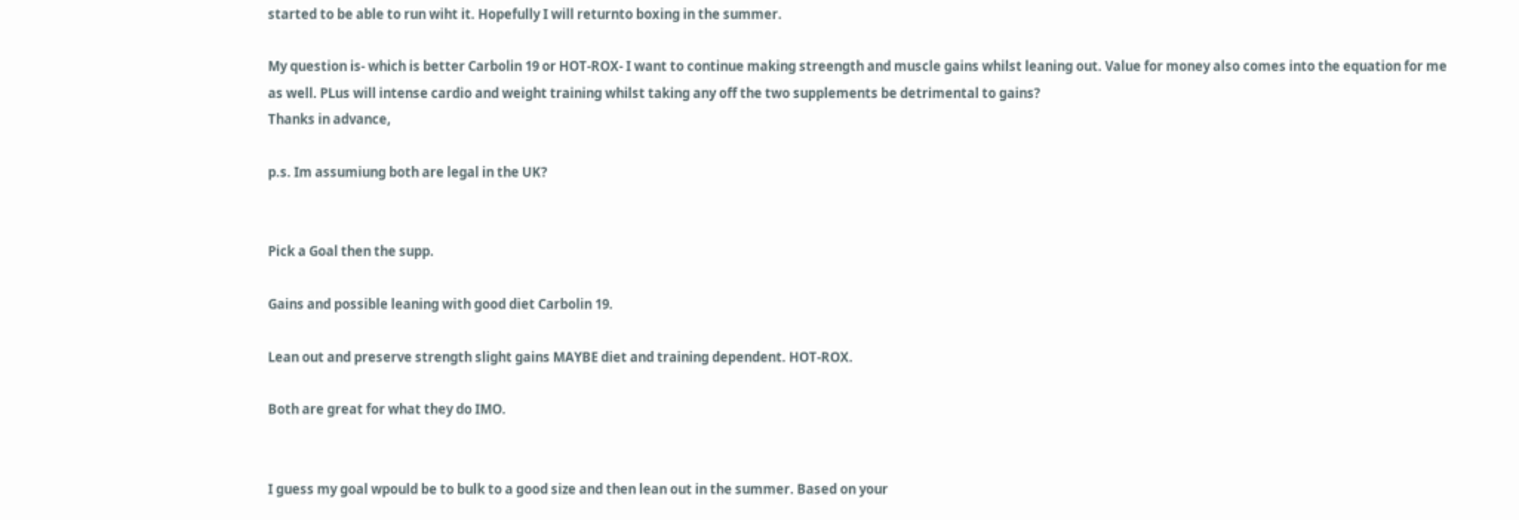started to be able to run wiht it. Hopefully I will returnto boxing in the summer.

My question is- which is better Carbolin 19 or HOT-ROX- I want to continue making streength and muscle gains whilst leaning out. Value for money also comes into the equation for me as well. PLus will intense cardio and weight training whilst taking any off the two supplements be detrimental to gains?
Thanks in advance,

p.s. Im assumiung both are legal in the UK?


Pick a Goal then the supp.

Gains and possible leaning with good diet Carbolin 19.

Lean out and preserve strength slight gains MAYBE diet and training dependent. HOT-ROX.

Both are great for what they do IMO.


I guess my goal wpould be to bulk to a good size and then lean out in the summer. Based on your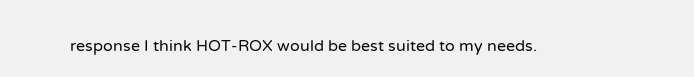response I think HOT-ROX would be best suited to my needs.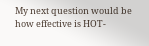My next question would be how effective is HOT-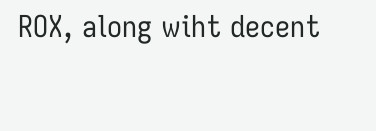ROX, along wiht decent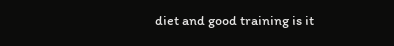diet and good training is it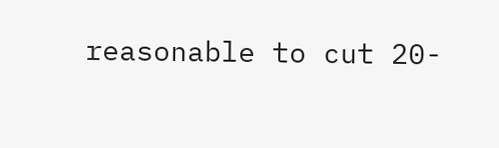reasonable to cut 20-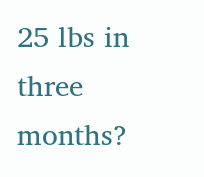25 lbs in three months?